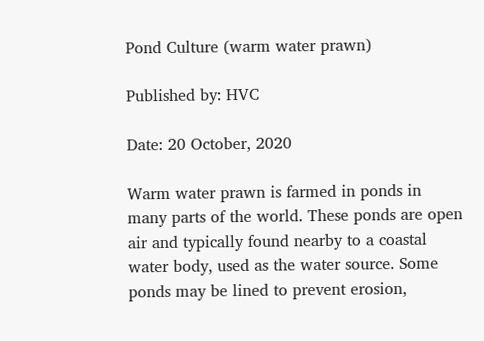Pond Culture (warm water prawn)

Published by: HVC

Date: 20 October, 2020

Warm water prawn is farmed in ponds in many parts of the world. These ponds are open air and typically found nearby to a coastal water body, used as the water source. Some ponds may be lined to prevent erosion,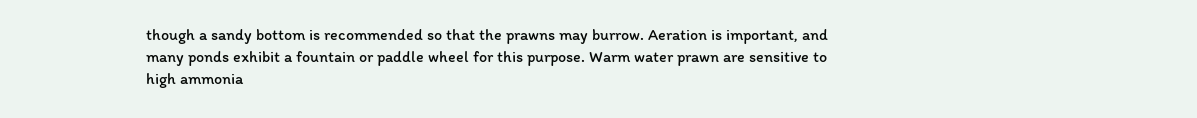though a sandy bottom is recommended so that the prawns may burrow. Aeration is important, and many ponds exhibit a fountain or paddle wheel for this purpose. Warm water prawn are sensitive to high ammonia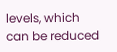levels, which can be reduced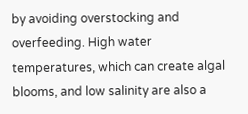by avoiding overstocking and overfeeding. High water temperatures, which can create algal blooms, and low salinity are also a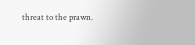threat to the prawn.